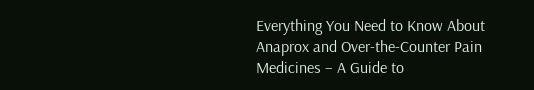Everything You Need to Know About Anaprox and Over-the-Counter Pain Medicines – A Guide to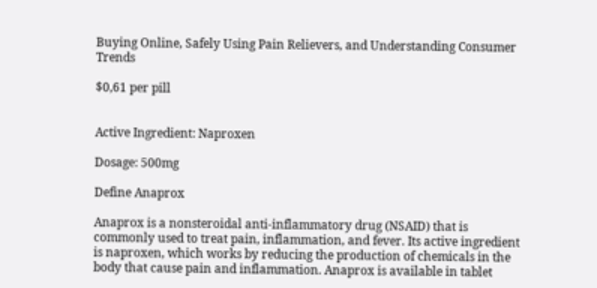Buying Online, Safely Using Pain Relievers, and Understanding Consumer Trends

$0,61 per pill


Active Ingredient: Naproxen

Dosage: 500mg

Define Anaprox

Anaprox is a nonsteroidal anti-inflammatory drug (NSAID) that is commonly used to treat pain, inflammation, and fever. Its active ingredient is naproxen, which works by reducing the production of chemicals in the body that cause pain and inflammation. Anaprox is available in tablet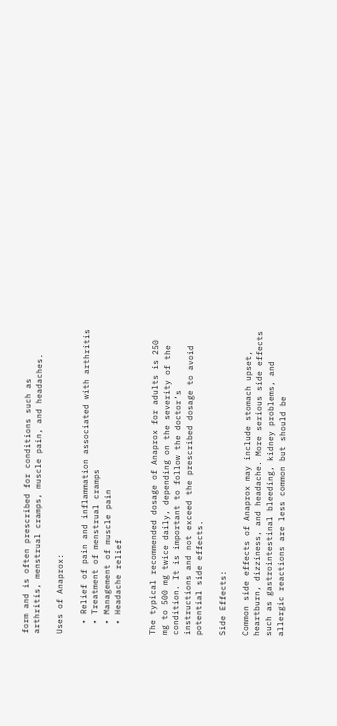form and is often prescribed for conditions such as arthritis, menstrual cramps, muscle pain, and headaches.

Uses of Anaprox:

  • Relief of pain and inflammation associated with arthritis
  • Treatment of menstrual cramps
  • Management of muscle pain
  • Headache relief


The typical recommended dosage of Anaprox for adults is 250 mg to 500 mg twice daily, depending on the severity of the condition. It is important to follow the doctor’s instructions and not exceed the prescribed dosage to avoid potential side effects.

Side Effects:

Common side effects of Anaprox may include stomach upset, heartburn, dizziness, and headache. More serious side effects such as gastrointestinal bleeding, kidney problems, and allergic reactions are less common but should be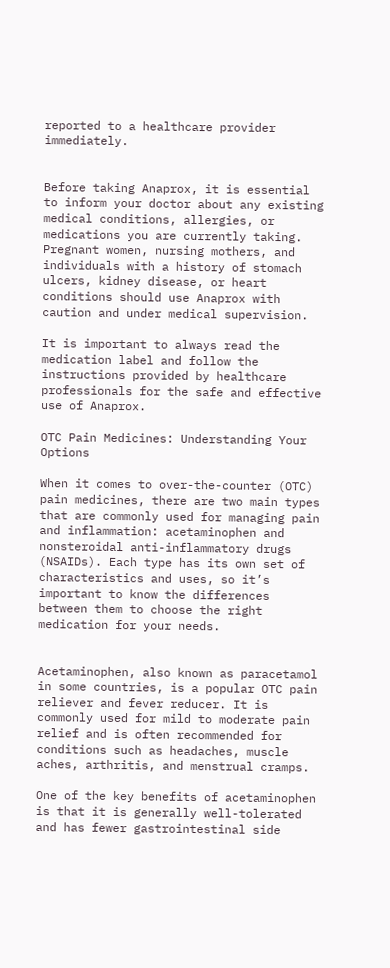reported to a healthcare provider immediately.


Before taking Anaprox, it is essential to inform your doctor about any existing medical conditions, allergies, or medications you are currently taking. Pregnant women, nursing mothers, and individuals with a history of stomach ulcers, kidney disease, or heart conditions should use Anaprox with caution and under medical supervision.

It is important to always read the medication label and follow the instructions provided by healthcare professionals for the safe and effective use of Anaprox.

OTC Pain Medicines: Understanding Your Options

When it comes to over-the-counter (OTC) pain medicines, there are two main types that are commonly used for managing pain and inflammation: acetaminophen and nonsteroidal anti-inflammatory drugs (NSAIDs). Each type has its own set of characteristics and uses, so it’s important to know the differences between them to choose the right medication for your needs.


Acetaminophen, also known as paracetamol in some countries, is a popular OTC pain reliever and fever reducer. It is commonly used for mild to moderate pain relief and is often recommended for conditions such as headaches, muscle aches, arthritis, and menstrual cramps.

One of the key benefits of acetaminophen is that it is generally well-tolerated and has fewer gastrointestinal side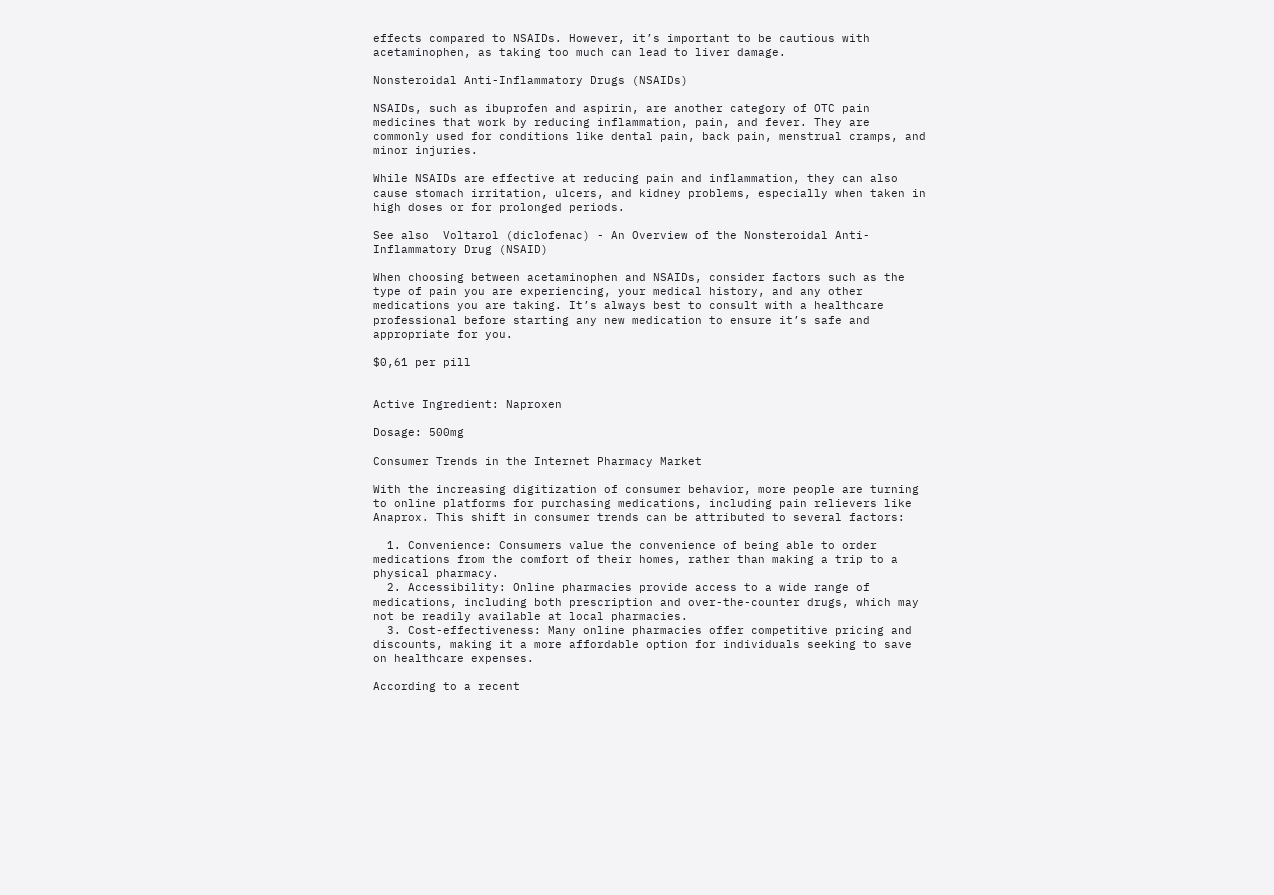effects compared to NSAIDs. However, it’s important to be cautious with acetaminophen, as taking too much can lead to liver damage.

Nonsteroidal Anti-Inflammatory Drugs (NSAIDs)

NSAIDs, such as ibuprofen and aspirin, are another category of OTC pain medicines that work by reducing inflammation, pain, and fever. They are commonly used for conditions like dental pain, back pain, menstrual cramps, and minor injuries.

While NSAIDs are effective at reducing pain and inflammation, they can also cause stomach irritation, ulcers, and kidney problems, especially when taken in high doses or for prolonged periods.

See also  Voltarol (diclofenac) - An Overview of the Nonsteroidal Anti-Inflammatory Drug (NSAID)

When choosing between acetaminophen and NSAIDs, consider factors such as the type of pain you are experiencing, your medical history, and any other medications you are taking. It’s always best to consult with a healthcare professional before starting any new medication to ensure it’s safe and appropriate for you.

$0,61 per pill


Active Ingredient: Naproxen

Dosage: 500mg

Consumer Trends in the Internet Pharmacy Market

With the increasing digitization of consumer behavior, more people are turning to online platforms for purchasing medications, including pain relievers like Anaprox. This shift in consumer trends can be attributed to several factors:

  1. Convenience: Consumers value the convenience of being able to order medications from the comfort of their homes, rather than making a trip to a physical pharmacy.
  2. Accessibility: Online pharmacies provide access to a wide range of medications, including both prescription and over-the-counter drugs, which may not be readily available at local pharmacies.
  3. Cost-effectiveness: Many online pharmacies offer competitive pricing and discounts, making it a more affordable option for individuals seeking to save on healthcare expenses.

According to a recent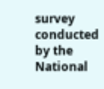survey conducted by the National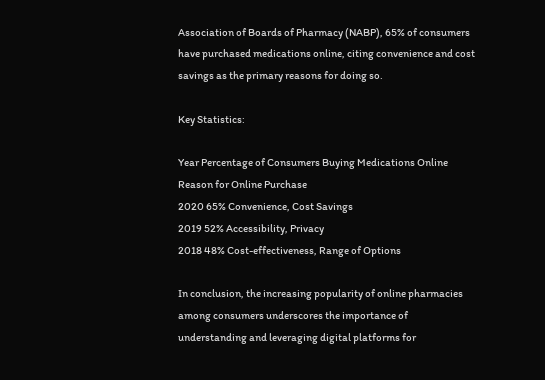Association of Boards of Pharmacy (NABP), 65% of consumers have purchased medications online, citing convenience and cost savings as the primary reasons for doing so.

Key Statistics:

Year Percentage of Consumers Buying Medications Online Reason for Online Purchase
2020 65% Convenience, Cost Savings
2019 52% Accessibility, Privacy
2018 48% Cost-effectiveness, Range of Options

In conclusion, the increasing popularity of online pharmacies among consumers underscores the importance of understanding and leveraging digital platforms for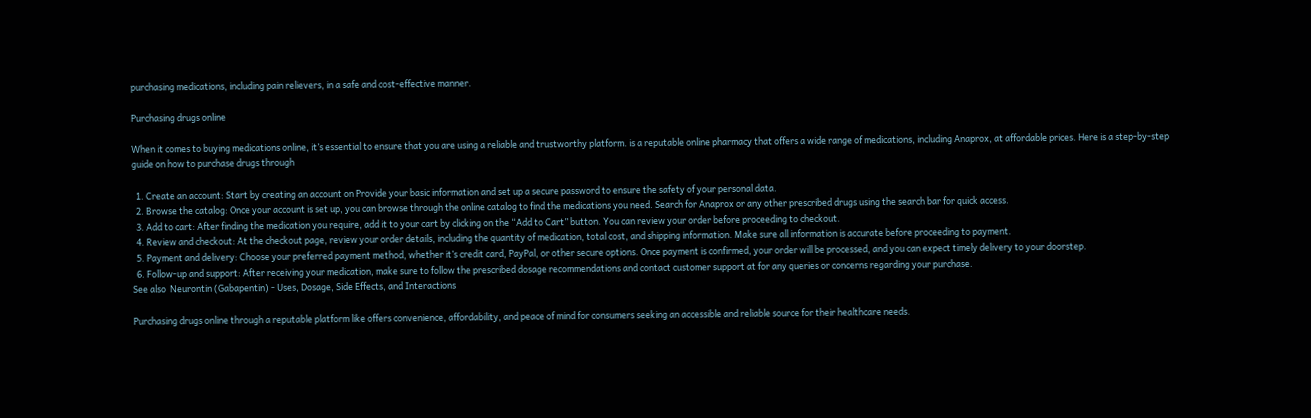purchasing medications, including pain relievers, in a safe and cost-effective manner.

Purchasing drugs online

When it comes to buying medications online, it’s essential to ensure that you are using a reliable and trustworthy platform. is a reputable online pharmacy that offers a wide range of medications, including Anaprox, at affordable prices. Here is a step-by-step guide on how to purchase drugs through

  1. Create an account: Start by creating an account on Provide your basic information and set up a secure password to ensure the safety of your personal data.
  2. Browse the catalog: Once your account is set up, you can browse through the online catalog to find the medications you need. Search for Anaprox or any other prescribed drugs using the search bar for quick access.
  3. Add to cart: After finding the medication you require, add it to your cart by clicking on the “Add to Cart” button. You can review your order before proceeding to checkout.
  4. Review and checkout: At the checkout page, review your order details, including the quantity of medication, total cost, and shipping information. Make sure all information is accurate before proceeding to payment.
  5. Payment and delivery: Choose your preferred payment method, whether it’s credit card, PayPal, or other secure options. Once payment is confirmed, your order will be processed, and you can expect timely delivery to your doorstep.
  6. Follow-up and support: After receiving your medication, make sure to follow the prescribed dosage recommendations and contact customer support at for any queries or concerns regarding your purchase.
See also  Neurontin (Gabapentin) - Uses, Dosage, Side Effects, and Interactions

Purchasing drugs online through a reputable platform like offers convenience, affordability, and peace of mind for consumers seeking an accessible and reliable source for their healthcare needs.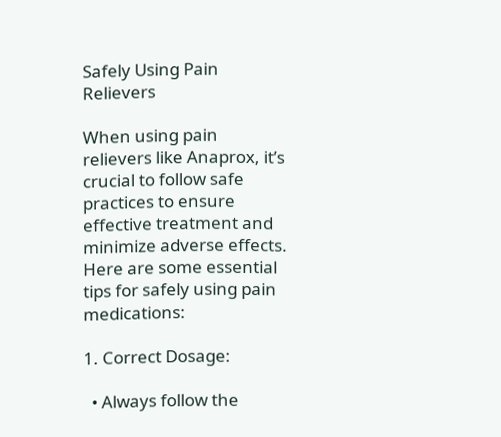Safely Using Pain Relievers

When using pain relievers like Anaprox, it’s crucial to follow safe practices to ensure effective treatment and minimize adverse effects. Here are some essential tips for safely using pain medications:

1. Correct Dosage:

  • Always follow the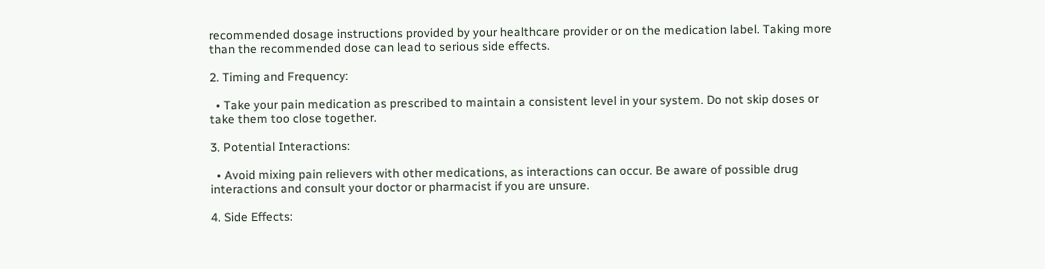recommended dosage instructions provided by your healthcare provider or on the medication label. Taking more than the recommended dose can lead to serious side effects.

2. Timing and Frequency:

  • Take your pain medication as prescribed to maintain a consistent level in your system. Do not skip doses or take them too close together.

3. Potential Interactions:

  • Avoid mixing pain relievers with other medications, as interactions can occur. Be aware of possible drug interactions and consult your doctor or pharmacist if you are unsure.

4. Side Effects: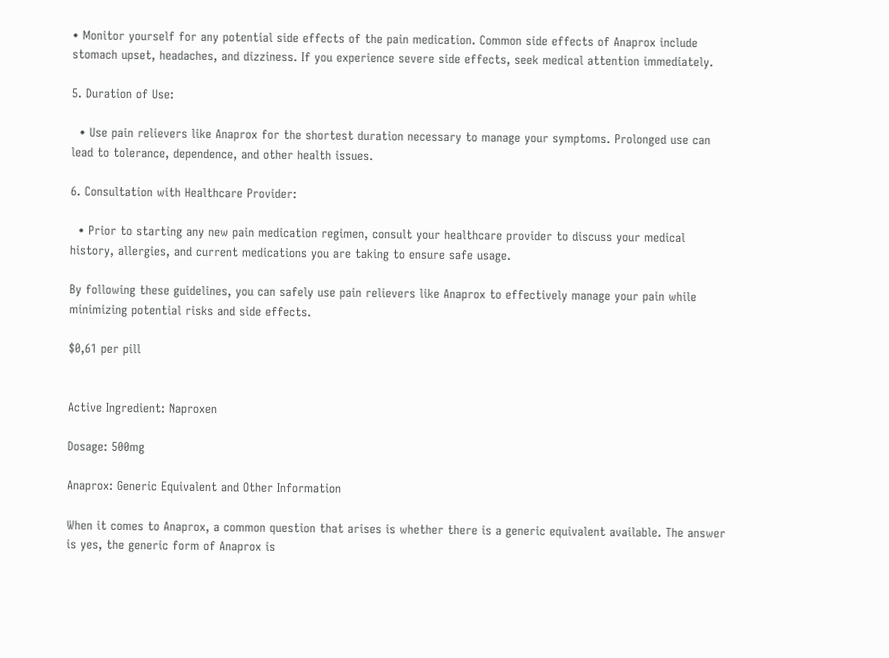• Monitor yourself for any potential side effects of the pain medication. Common side effects of Anaprox include stomach upset, headaches, and dizziness. If you experience severe side effects, seek medical attention immediately.

5. Duration of Use:

  • Use pain relievers like Anaprox for the shortest duration necessary to manage your symptoms. Prolonged use can lead to tolerance, dependence, and other health issues.

6. Consultation with Healthcare Provider:

  • Prior to starting any new pain medication regimen, consult your healthcare provider to discuss your medical history, allergies, and current medications you are taking to ensure safe usage.

By following these guidelines, you can safely use pain relievers like Anaprox to effectively manage your pain while minimizing potential risks and side effects.

$0,61 per pill


Active Ingredient: Naproxen

Dosage: 500mg

Anaprox: Generic Equivalent and Other Information

When it comes to Anaprox, a common question that arises is whether there is a generic equivalent available. The answer is yes, the generic form of Anaprox is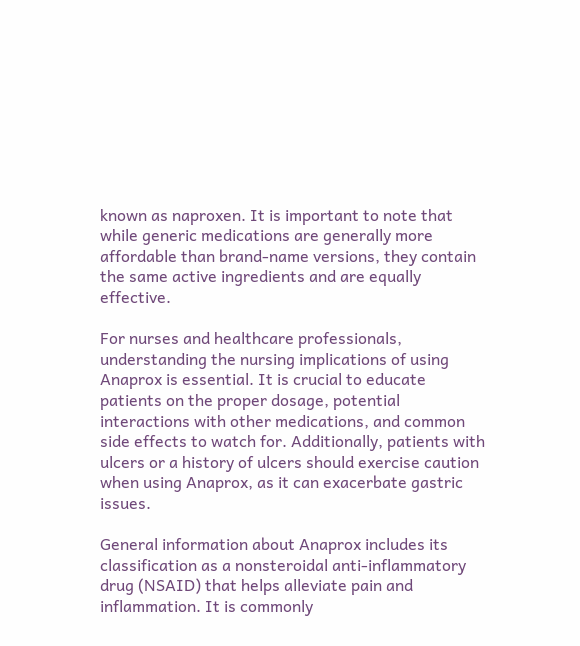known as naproxen. It is important to note that while generic medications are generally more affordable than brand-name versions, they contain the same active ingredients and are equally effective.

For nurses and healthcare professionals, understanding the nursing implications of using Anaprox is essential. It is crucial to educate patients on the proper dosage, potential interactions with other medications, and common side effects to watch for. Additionally, patients with ulcers or a history of ulcers should exercise caution when using Anaprox, as it can exacerbate gastric issues.

General information about Anaprox includes its classification as a nonsteroidal anti-inflammatory drug (NSAID) that helps alleviate pain and inflammation. It is commonly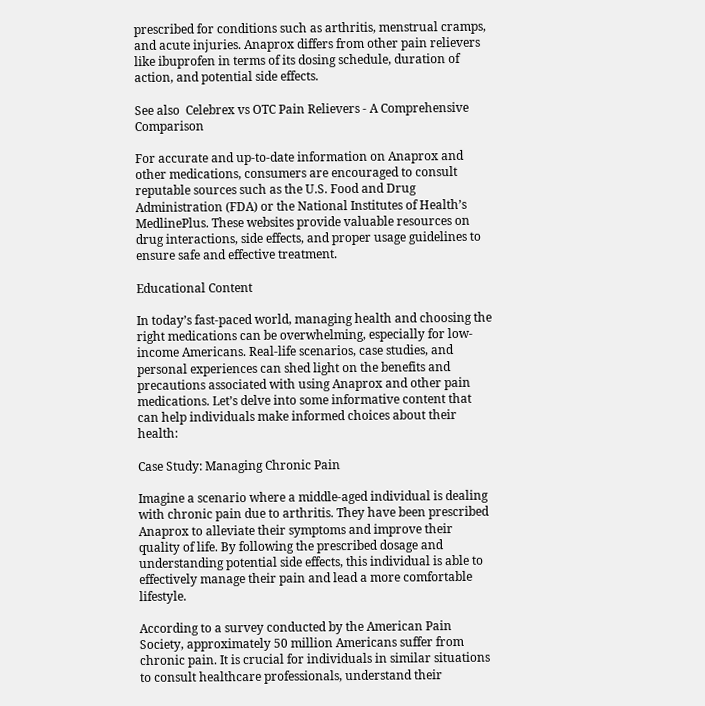prescribed for conditions such as arthritis, menstrual cramps, and acute injuries. Anaprox differs from other pain relievers like ibuprofen in terms of its dosing schedule, duration of action, and potential side effects.

See also  Celebrex vs OTC Pain Relievers - A Comprehensive Comparison

For accurate and up-to-date information on Anaprox and other medications, consumers are encouraged to consult reputable sources such as the U.S. Food and Drug Administration (FDA) or the National Institutes of Health’s MedlinePlus. These websites provide valuable resources on drug interactions, side effects, and proper usage guidelines to ensure safe and effective treatment.

Educational Content

In today’s fast-paced world, managing health and choosing the right medications can be overwhelming, especially for low-income Americans. Real-life scenarios, case studies, and personal experiences can shed light on the benefits and precautions associated with using Anaprox and other pain medications. Let’s delve into some informative content that can help individuals make informed choices about their health:

Case Study: Managing Chronic Pain

Imagine a scenario where a middle-aged individual is dealing with chronic pain due to arthritis. They have been prescribed Anaprox to alleviate their symptoms and improve their quality of life. By following the prescribed dosage and understanding potential side effects, this individual is able to effectively manage their pain and lead a more comfortable lifestyle.

According to a survey conducted by the American Pain Society, approximately 50 million Americans suffer from chronic pain. It is crucial for individuals in similar situations to consult healthcare professionals, understand their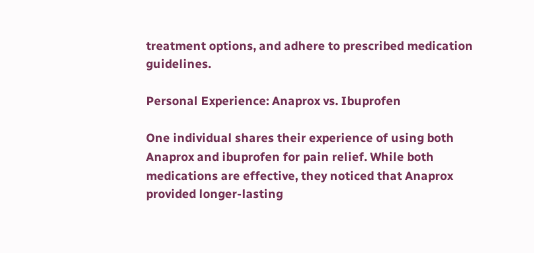treatment options, and adhere to prescribed medication guidelines.

Personal Experience: Anaprox vs. Ibuprofen

One individual shares their experience of using both Anaprox and ibuprofen for pain relief. While both medications are effective, they noticed that Anaprox provided longer-lasting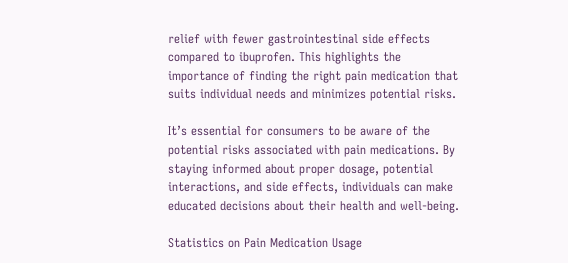relief with fewer gastrointestinal side effects compared to ibuprofen. This highlights the importance of finding the right pain medication that suits individual needs and minimizes potential risks.

It’s essential for consumers to be aware of the potential risks associated with pain medications. By staying informed about proper dosage, potential interactions, and side effects, individuals can make educated decisions about their health and well-being.

Statistics on Pain Medication Usage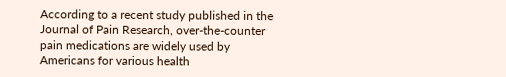According to a recent study published in the Journal of Pain Research, over-the-counter pain medications are widely used by Americans for various health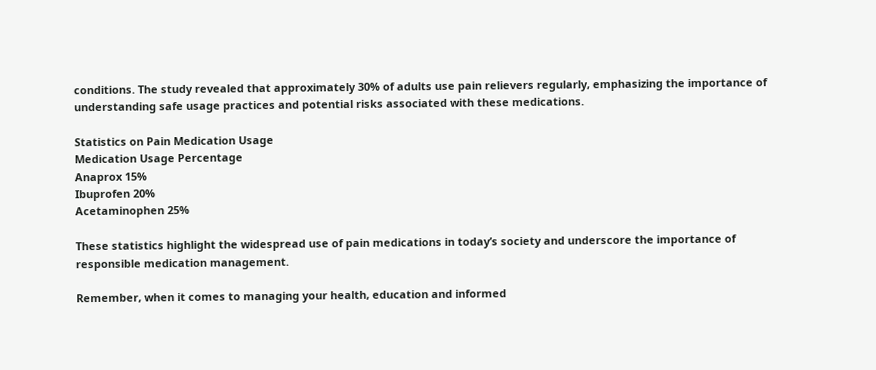conditions. The study revealed that approximately 30% of adults use pain relievers regularly, emphasizing the importance of understanding safe usage practices and potential risks associated with these medications.

Statistics on Pain Medication Usage
Medication Usage Percentage
Anaprox 15%
Ibuprofen 20%
Acetaminophen 25%

These statistics highlight the widespread use of pain medications in today’s society and underscore the importance of responsible medication management.

Remember, when it comes to managing your health, education and informed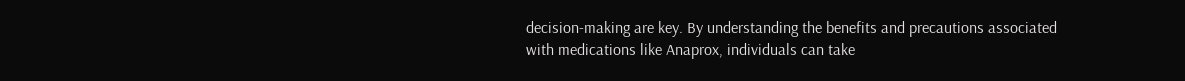decision-making are key. By understanding the benefits and precautions associated with medications like Anaprox, individuals can take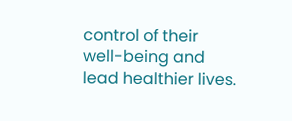control of their well-being and lead healthier lives.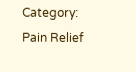Category: Pain Relief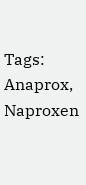Tags: Anaprox, Naproxen